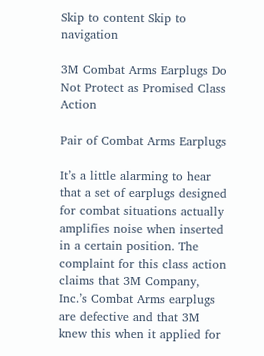Skip to content Skip to navigation

3M Combat Arms Earplugs Do Not Protect as Promised Class Action

Pair of Combat Arms Earplugs

It’s a little alarming to hear that a set of earplugs designed for combat situations actually amplifies noise when inserted in a certain position. The complaint for this class action claims that 3M Company, Inc.’s Combat Arms earplugs are defective and that 3M knew this when it applied for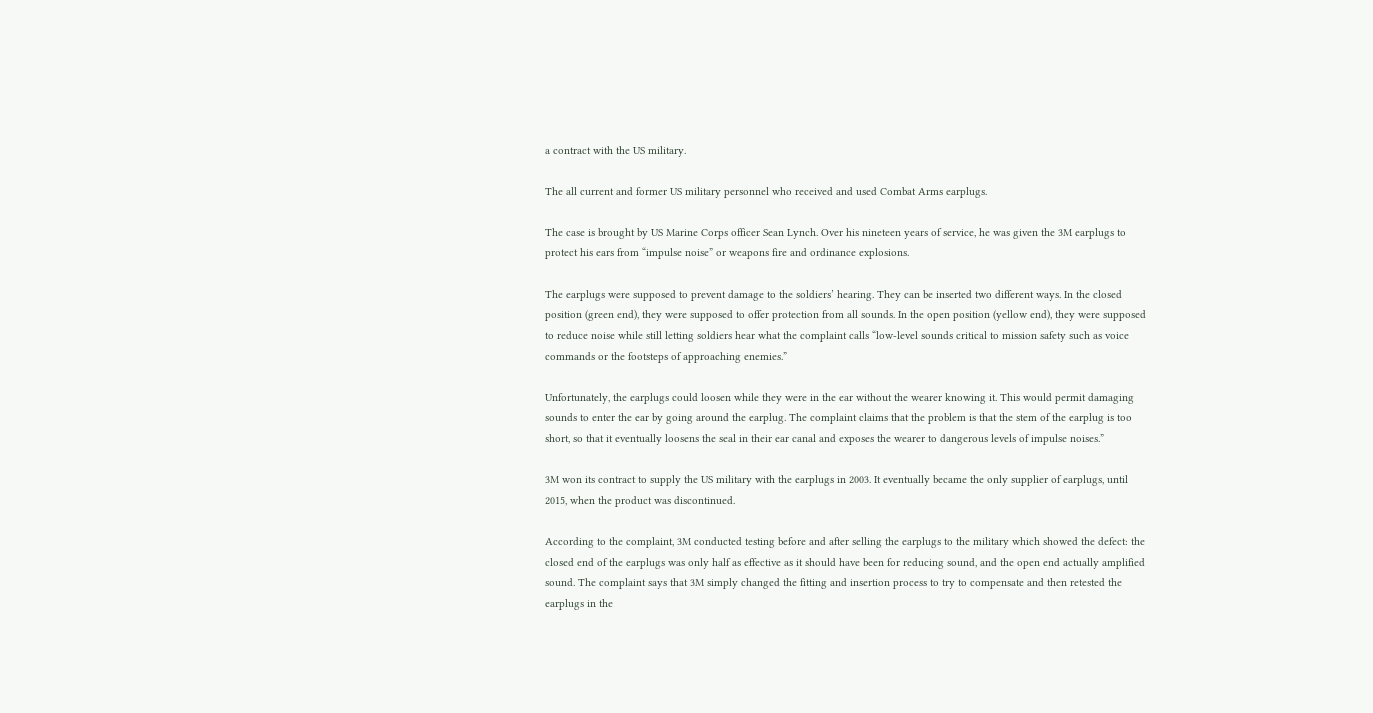a contract with the US military.

The all current and former US military personnel who received and used Combat Arms earplugs.

The case is brought by US Marine Corps officer Sean Lynch. Over his nineteen years of service, he was given the 3M earplugs to protect his ears from “impulse noise” or weapons fire and ordinance explosions.

The earplugs were supposed to prevent damage to the soldiers’ hearing. They can be inserted two different ways. In the closed position (green end), they were supposed to offer protection from all sounds. In the open position (yellow end), they were supposed to reduce noise while still letting soldiers hear what the complaint calls “low-level sounds critical to mission safety such as voice commands or the footsteps of approaching enemies.”

Unfortunately, the earplugs could loosen while they were in the ear without the wearer knowing it. This would permit damaging sounds to enter the ear by going around the earplug. The complaint claims that the problem is that the stem of the earplug is too short, so that it eventually loosens the seal in their ear canal and exposes the wearer to dangerous levels of impulse noises.”

3M won its contract to supply the US military with the earplugs in 2003. It eventually became the only supplier of earplugs, until 2015, when the product was discontinued.

According to the complaint, 3M conducted testing before and after selling the earplugs to the military which showed the defect: the closed end of the earplugs was only half as effective as it should have been for reducing sound, and the open end actually amplified sound. The complaint says that 3M simply changed the fitting and insertion process to try to compensate and then retested the earplugs in the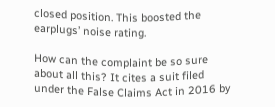closed position. This boosted the earplugs’ noise rating.

How can the complaint be so sure about all this? It cites a suit filed under the False Claims Act in 2016 by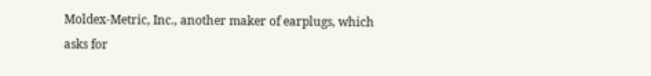Moldex-Metric, Inc., another maker of earplugs, which asks for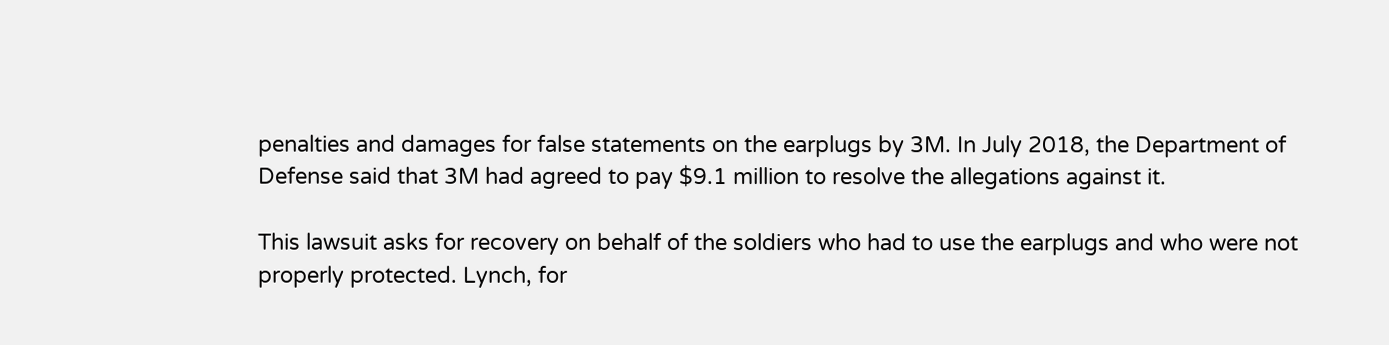penalties and damages for false statements on the earplugs by 3M. In July 2018, the Department of Defense said that 3M had agreed to pay $9.1 million to resolve the allegations against it.

This lawsuit asks for recovery on behalf of the soldiers who had to use the earplugs and who were not properly protected. Lynch, for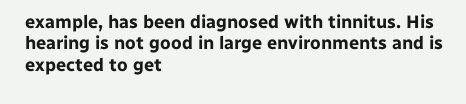example, has been diagnosed with tinnitus. His hearing is not good in large environments and is expected to get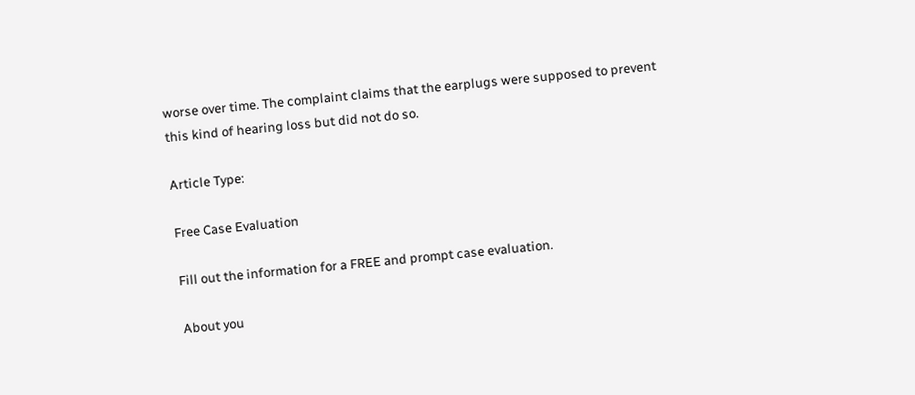worse over time. The complaint claims that the earplugs were supposed to prevent this kind of hearing loss but did not do so.

Article Type:

Free Case Evaluation

Fill out the information for a FREE and prompt case evaluation.

About you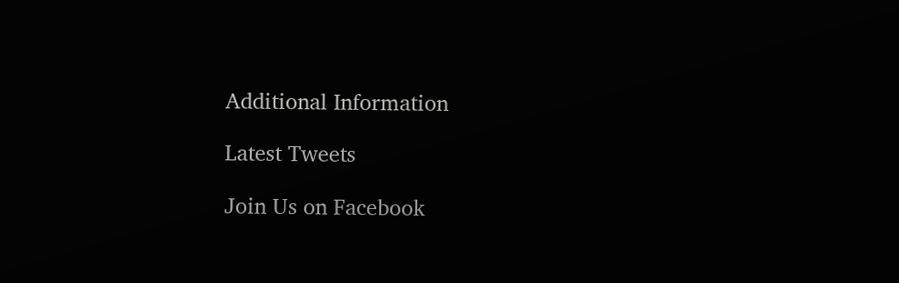Additional Information

Latest Tweets

Join Us on Facebook